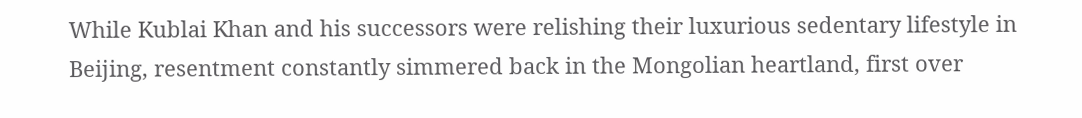While Kublai Khan and his successors were relishing their luxurious sedentary lifestyle in Beijing, resentment constantly simmered back in the Mongolian heartland, first over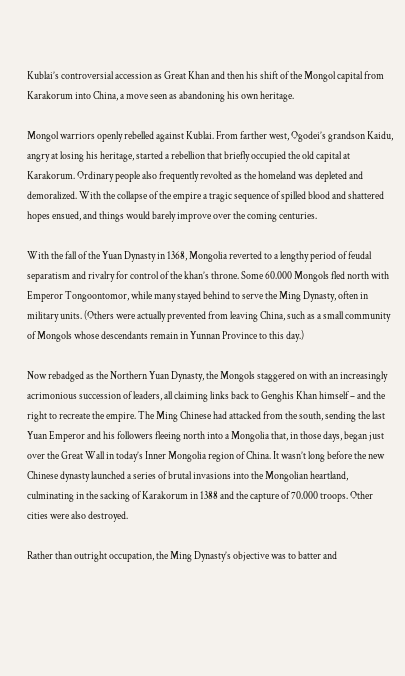Kublai’s controversial accession as Great Khan and then his shift of the Mongol capital from Karakorum into China, a move seen as abandoning his own heritage.

Mongol warriors openly rebelled against Kublai. From farther west, Ogodei’s grandson Kaidu, angry at losing his heritage, started a rebellion that briefly occupied the old capital at Karakorum. Ordinary people also frequently revolted as the homeland was depleted and demoralized. With the collapse of the empire a tragic sequence of spilled blood and shattered hopes ensued, and things would barely improve over the coming centuries.

With the fall of the Yuan Dynasty in 1368, Mongolia reverted to a lengthy period of feudal separatism and rivalry for control of the khan’s throne. Some 60.000 Mongols fled north with Emperor Tongoontomor, while many stayed behind to serve the Ming Dynasty, often in military units. (Others were actually prevented from leaving China, such as a small community of Mongols whose descendants remain in Yunnan Province to this day.)

Now rebadged as the Northern Yuan Dynasty, the Mongols staggered on with an increasingly acrimonious succession of leaders, all claiming links back to Genghis Khan himself – and the right to recreate the empire. The Ming Chinese had attacked from the south, sending the last Yuan Emperor and his followers fleeing north into a Mongolia that, in those days, began just over the Great Wall in today’s Inner Mongolia region of China. It wasn’t long before the new Chinese dynasty launched a series of brutal invasions into the Mongolian heartland, culminating in the sacking of Karakorum in 1388 and the capture of 70.000 troops. Other cities were also destroyed.

Rather than outright occupation, the Ming Dynasty’s objective was to batter and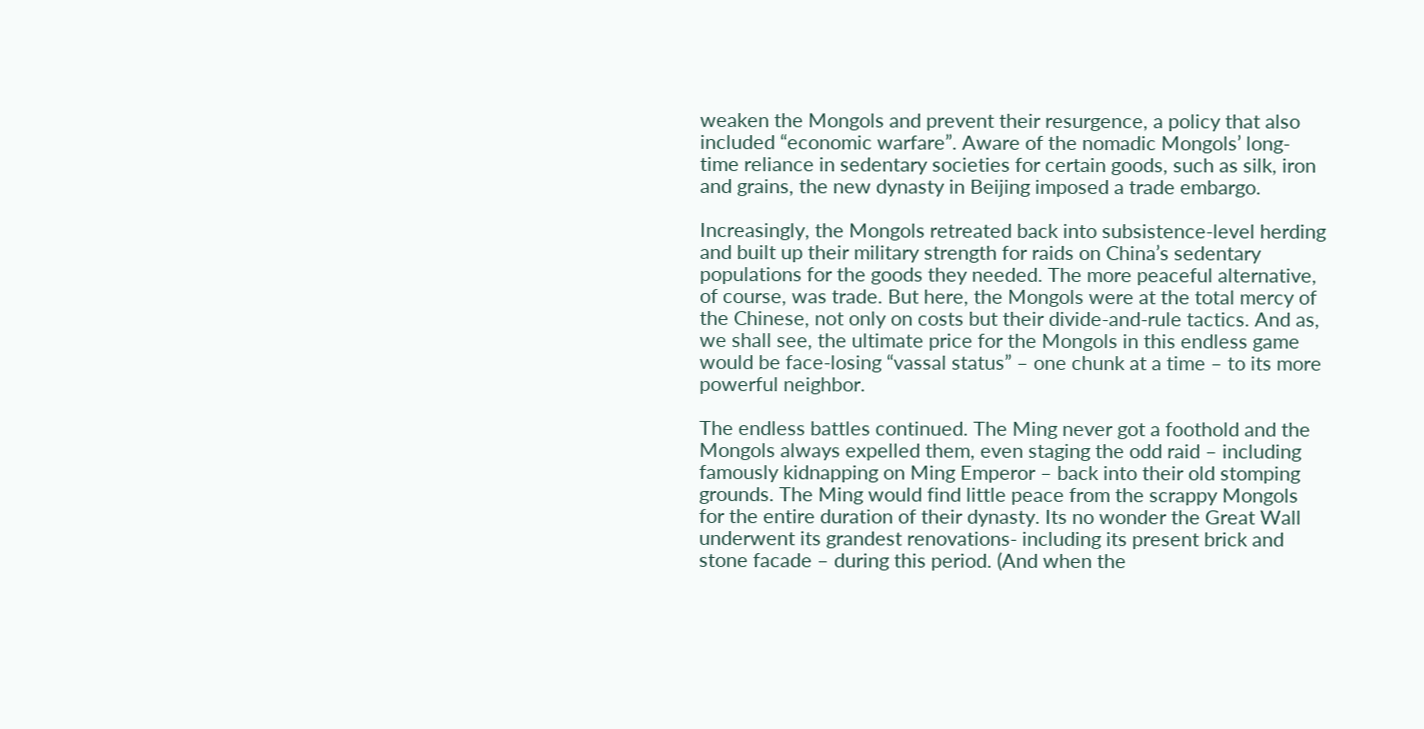weaken the Mongols and prevent their resurgence, a policy that also included “economic warfare”. Aware of the nomadic Mongols’ long-time reliance in sedentary societies for certain goods, such as silk, iron and grains, the new dynasty in Beijing imposed a trade embargo.

Increasingly, the Mongols retreated back into subsistence-level herding and built up their military strength for raids on China’s sedentary populations for the goods they needed. The more peaceful alternative, of course, was trade. But here, the Mongols were at the total mercy of the Chinese, not only on costs but their divide-and-rule tactics. And as, we shall see, the ultimate price for the Mongols in this endless game would be face-losing “vassal status” – one chunk at a time – to its more powerful neighbor.

The endless battles continued. The Ming never got a foothold and the Mongols always expelled them, even staging the odd raid – including famously kidnapping on Ming Emperor – back into their old stomping grounds. The Ming would find little peace from the scrappy Mongols for the entire duration of their dynasty. Its no wonder the Great Wall underwent its grandest renovations- including its present brick and stone facade – during this period. (And when the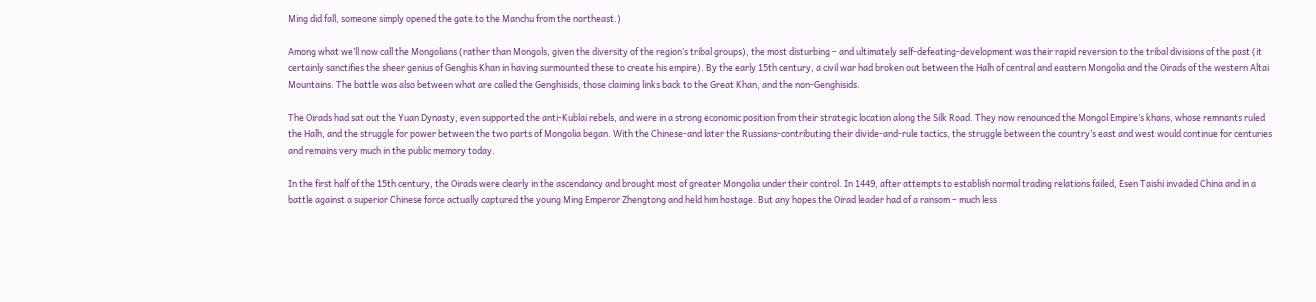Ming did fall, someone simply opened the gate to the Manchu from the northeast.)

Among what we’ll now call the Mongolians (rather than Mongols, given the diversity of the region’s tribal groups), the most disturbing – and ultimately self-defeating-development was their rapid reversion to the tribal divisions of the past (it certainly sanctifies the sheer genius of Genghis Khan in having surmounted these to create his empire). By the early 15th century, a civil war had broken out between the Halh of central and eastern Mongolia and the Oirads of the western Altai Mountains. The battle was also between what are called the Genghisids, those claiming links back to the Great Khan, and the non-Genghisids.

The Oirads had sat out the Yuan Dynasty, even supported the anti-Kublai rebels, and were in a strong economic position from their strategic location along the Silk Road. They now renounced the Mongol Empire’s khans, whose remnants ruled the Halh, and the struggle for power between the two parts of Mongolia began. With the Chinese-and later the Russians-contributing their divide-and-rule tactics, the struggle between the country’s east and west would continue for centuries and remains very much in the public memory today.

In the first half of the 15th century, the Oirads were clearly in the ascendancy and brought most of greater Mongolia under their control. In 1449, after attempts to establish normal trading relations failed, Esen Taishi invaded China and in a battle against a superior Chinese force actually captured the young Ming Emperor Zhengtong and held him hostage. But any hopes the Oirad leader had of a ransom – much less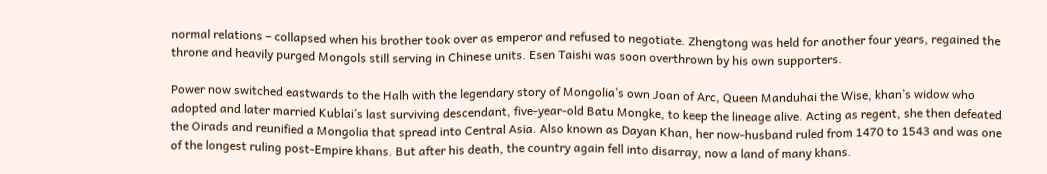normal relations – collapsed when his brother took over as emperor and refused to negotiate. Zhengtong was held for another four years, regained the throne and heavily purged Mongols still serving in Chinese units. Esen Taishi was soon overthrown by his own supporters.

Power now switched eastwards to the Halh with the legendary story of Mongolia’s own Joan of Arc, Queen Manduhai the Wise, khan’s widow who adopted and later married Kublai’s last surviving descendant, five-year-old Batu Mongke, to keep the lineage alive. Acting as regent, she then defeated the Oirads and reunified a Mongolia that spread into Central Asia. Also known as Dayan Khan, her now-husband ruled from 1470 to 1543 and was one of the longest ruling post-Empire khans. But after his death, the country again fell into disarray, now a land of many khans.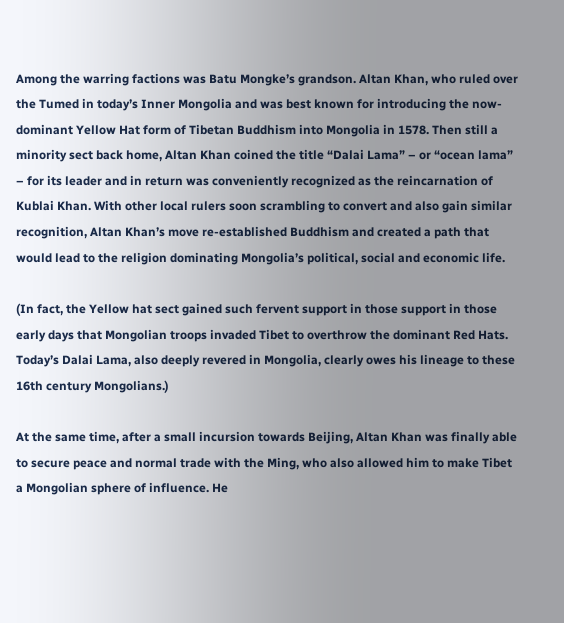Among the warring factions was Batu Mongke’s grandson. Altan Khan, who ruled over the Tumed in today’s Inner Mongolia and was best known for introducing the now-dominant Yellow Hat form of Tibetan Buddhism into Mongolia in 1578. Then still a minority sect back home, Altan Khan coined the title “Dalai Lama” – or “ocean lama” – for its leader and in return was conveniently recognized as the reincarnation of Kublai Khan. With other local rulers soon scrambling to convert and also gain similar recognition, Altan Khan’s move re-established Buddhism and created a path that would lead to the religion dominating Mongolia’s political, social and economic life.

(In fact, the Yellow hat sect gained such fervent support in those support in those early days that Mongolian troops invaded Tibet to overthrow the dominant Red Hats. Today’s Dalai Lama, also deeply revered in Mongolia, clearly owes his lineage to these 16th century Mongolians.)

At the same time, after a small incursion towards Beijing, Altan Khan was finally able to secure peace and normal trade with the Ming, who also allowed him to make Tibet a Mongolian sphere of influence. He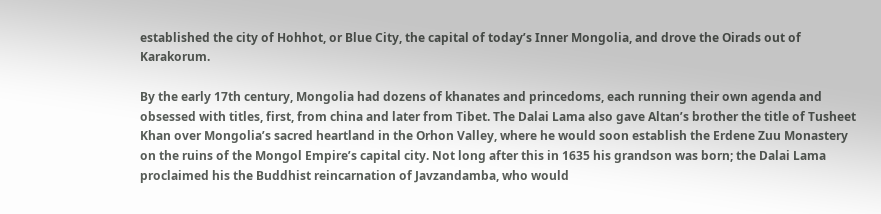established the city of Hohhot, or Blue City, the capital of today’s Inner Mongolia, and drove the Oirads out of Karakorum.

By the early 17th century, Mongolia had dozens of khanates and princedoms, each running their own agenda and obsessed with titles, first, from china and later from Tibet. The Dalai Lama also gave Altan’s brother the title of Tusheet Khan over Mongolia’s sacred heartland in the Orhon Valley, where he would soon establish the Erdene Zuu Monastery on the ruins of the Mongol Empire’s capital city. Not long after this in 1635 his grandson was born; the Dalai Lama proclaimed his the Buddhist reincarnation of Javzandamba, who would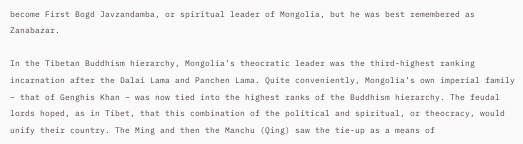become First Bogd Javzandamba, or spiritual leader of Mongolia, but he was best remembered as Zanabazar.

In the Tibetan Buddhism hierarchy, Mongolia’s theocratic leader was the third-highest ranking incarnation after the Dalai Lama and Panchen Lama. Quite conveniently, Mongolia’s own imperial family – that of Genghis Khan – was now tied into the highest ranks of the Buddhism hierarchy. The feudal lords hoped, as in Tibet, that this combination of the political and spiritual, or theocracy, would unify their country. The Ming and then the Manchu (Qing) saw the tie-up as a means of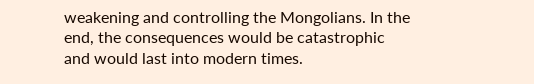weakening and controlling the Mongolians. In the end, the consequences would be catastrophic and would last into modern times.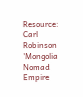Resource: Carl Robinson 'Mongolia Nomad Empire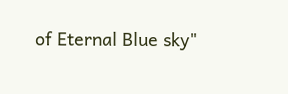of Eternal Blue sky"